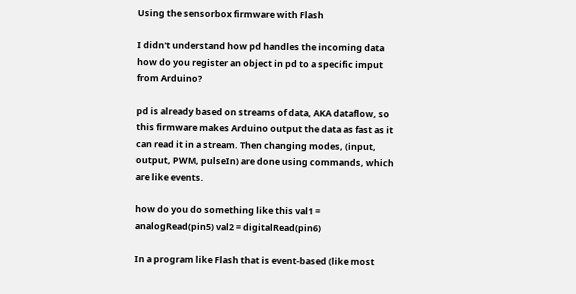Using the sensorbox firmware with Flash

I didn't understand how pd handles the incoming data how do you register an object in pd to a specific imput from Arduino?

pd is already based on streams of data, AKA dataflow, so this firmware makes Arduino output the data as fast as it can read it in a stream. Then changing modes, (input, output, PWM, pulseIn) are done using commands, which are like events.

how do you do something like this val1 = analogRead(pin5) val2 = digitalRead(pin6)

In a program like Flash that is event-based (like most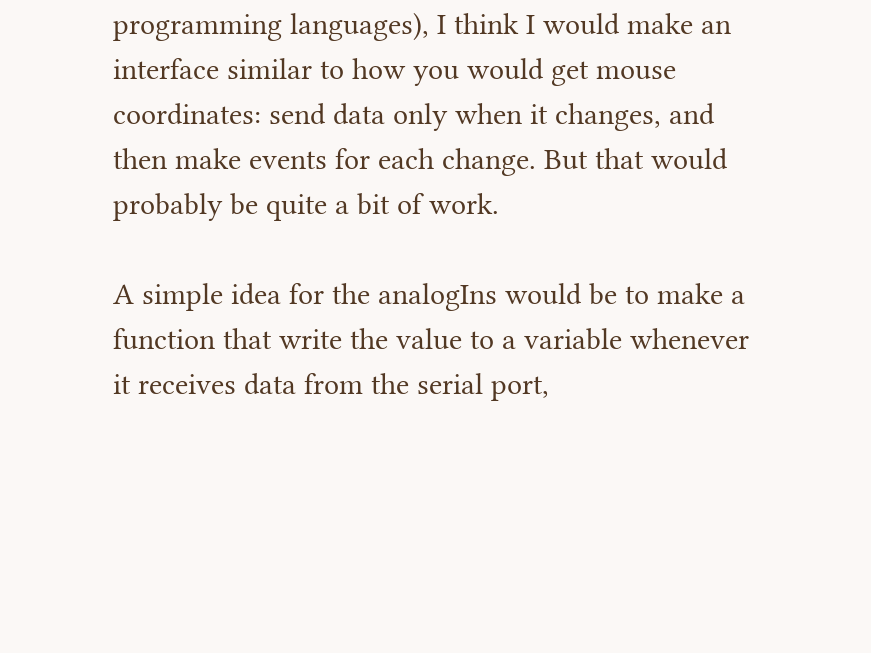programming languages), I think I would make an interface similar to how you would get mouse coordinates: send data only when it changes, and then make events for each change. But that would probably be quite a bit of work.

A simple idea for the analogIns would be to make a function that write the value to a variable whenever it receives data from the serial port,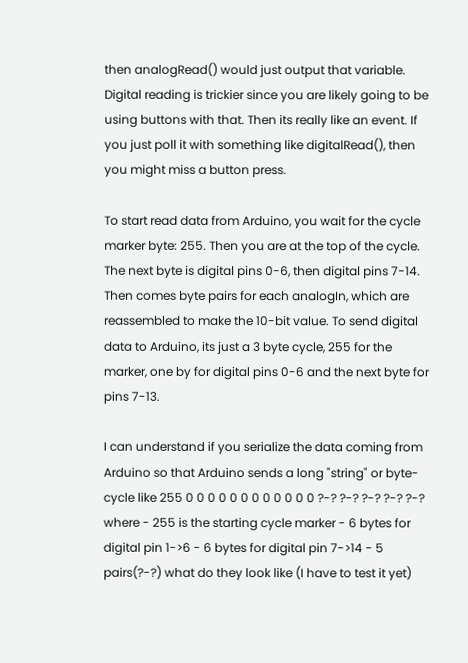then analogRead() would just output that variable. Digital reading is trickier since you are likely going to be using buttons with that. Then its really like an event. If you just poll it with something like digitalRead(), then you might miss a button press.

To start read data from Arduino, you wait for the cycle marker byte: 255. Then you are at the top of the cycle. The next byte is digital pins 0-6, then digital pins 7-14. Then comes byte pairs for each analogIn, which are reassembled to make the 10-bit value. To send digital data to Arduino, its just a 3 byte cycle, 255 for the marker, one by for digital pins 0-6 and the next byte for pins 7-13.

I can understand if you serialize the data coming from Arduino so that Arduino sends a long "string" or byte-cycle like 255 0 0 0 0 0 0 0 0 0 0 0 0 ?-? ?-? ?-? ?-? ?-? where - 255 is the starting cycle marker - 6 bytes for digital pin 1->6 - 6 bytes for digital pin 7->14 - 5 pairs(?-?) what do they look like (I have to test it yet)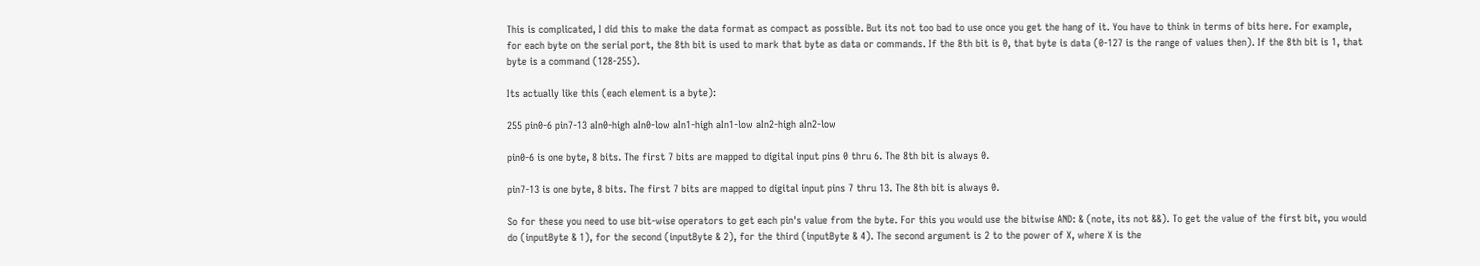This is complicated, I did this to make the data format as compact as possible. But its not too bad to use once you get the hang of it. You have to think in terms of bits here. For example, for each byte on the serial port, the 8th bit is used to mark that byte as data or commands. If the 8th bit is 0, that byte is data (0-127 is the range of values then). If the 8th bit is 1, that byte is a command (128-255).

Its actually like this (each element is a byte):

255 pin0-6 pin7-13 aIn0-high aIn0-low aIn1-high aIn1-low aIn2-high aIn2-low

pin0-6 is one byte, 8 bits. The first 7 bits are mapped to digital input pins 0 thru 6. The 8th bit is always 0.

pin7-13 is one byte, 8 bits. The first 7 bits are mapped to digital input pins 7 thru 13. The 8th bit is always 0.

So for these you need to use bit-wise operators to get each pin's value from the byte. For this you would use the bitwise AND: & (note, its not &&). To get the value of the first bit, you would do (inputByte & 1), for the second (inputByte & 2), for the third (inputByte & 4). The second argument is 2 to the power of X, where X is the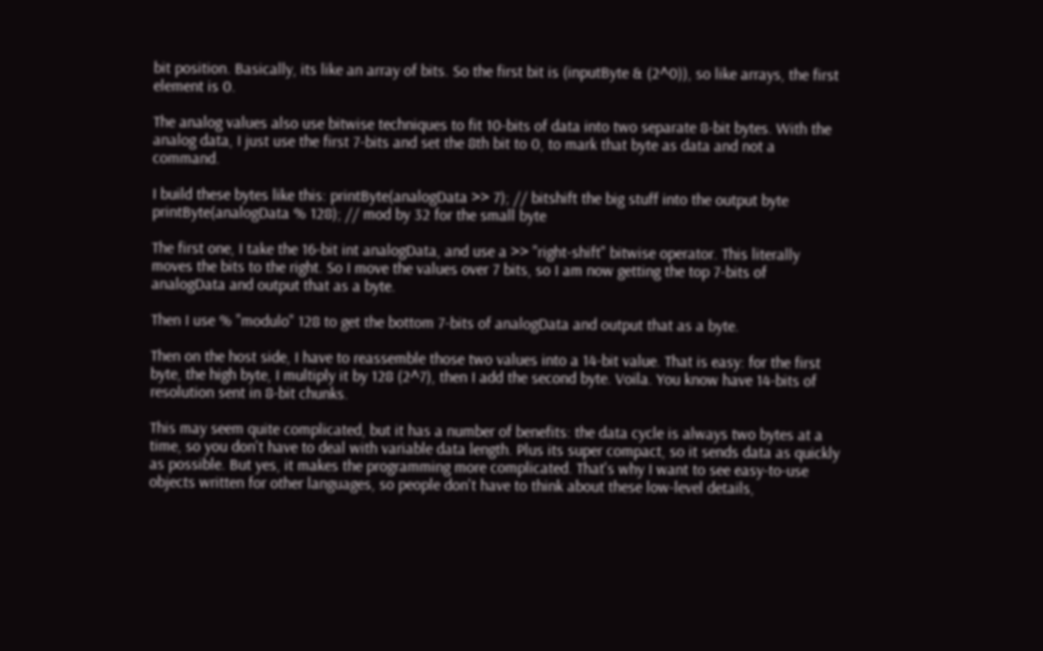bit position. Basically, its like an array of bits. So the first bit is (inputByte & (2^0)), so like arrays, the first element is 0.

The analog values also use bitwise techniques to fit 10-bits of data into two separate 8-bit bytes. With the analog data, I just use the first 7-bits and set the 8th bit to 0, to mark that byte as data and not a command.

I build these bytes like this: printByte(analogData >> 7); // bitshift the big stuff into the output byte printByte(analogData % 128); // mod by 32 for the small byte

The first one, I take the 16-bit int analogData, and use a >> "right-shift" bitwise operator. This literally moves the bits to the right. So I move the values over 7 bits, so I am now getting the top 7-bits of analogData and output that as a byte.

Then I use % "modulo" 128 to get the bottom 7-bits of analogData and output that as a byte.

Then on the host side, I have to reassemble those two values into a 14-bit value. That is easy: for the first byte, the high byte, I multiply it by 128 (2^7), then I add the second byte. Voila. You know have 14-bits of resolution sent in 8-bit chunks.

This may seem quite complicated, but it has a number of benefits: the data cycle is always two bytes at a time, so you don't have to deal with variable data length. Plus its super compact, so it sends data as quickly as possible. But yes, it makes the programming more complicated. That's why I want to see easy-to-use objects written for other languages, so people don't have to think about these low-level details,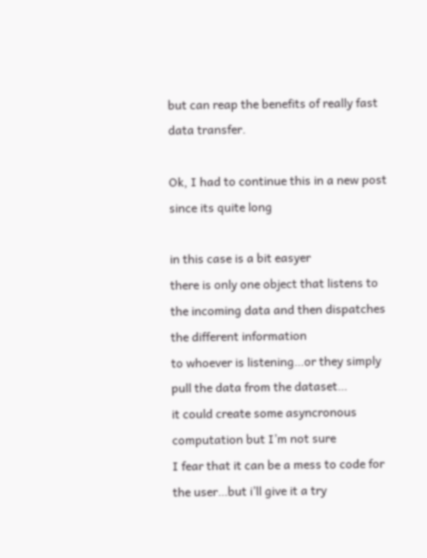but can reap the benefits of really fast data transfer.

Ok, I had to continue this in a new post since its quite long

in this case is a bit easyer
there is only one object that listens to the incoming data and then dispatches the different information
to whoever is listening…or they simply pull the data from the dataset…
it could create some asyncronous computation but I’m not sure
I fear that it can be a mess to code for the user…but i’ll give it a try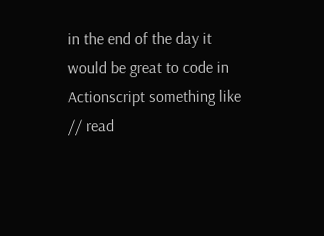in the end of the day it would be great to code in Actionscript something like
// read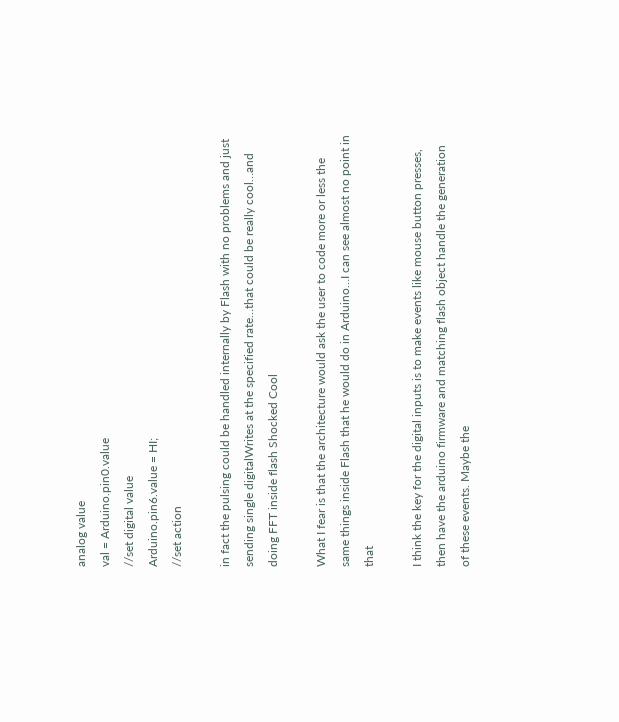analog value
val = Arduino.pin0.value
//set digital value
Arduino.pin6.value = HI;
//set action

in fact the pulsing could be handled internally by Flash with no problems and just sending single digitalWrites at the specified rate…that could be really cool…and doing FFT inside flash Shocked Cool

What I fear is that the architecture would ask the user to code more or less the same things inside Flash that he would do in Arduino…I can see almost no point in that

I think the key for the digital inputs is to make events like mouse button presses, then have the arduino firmware and matching flash object handle the generation of these events. Maybe the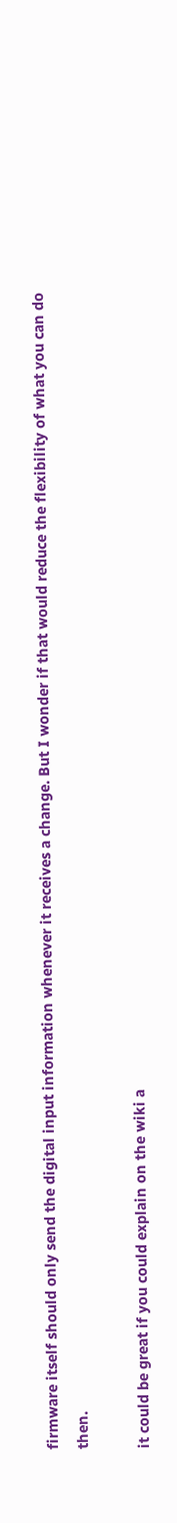firmware itself should only send the digital input information whenever it receives a change. But I wonder if that would reduce the flexibility of what you can do then.

it could be great if you could explain on the wiki a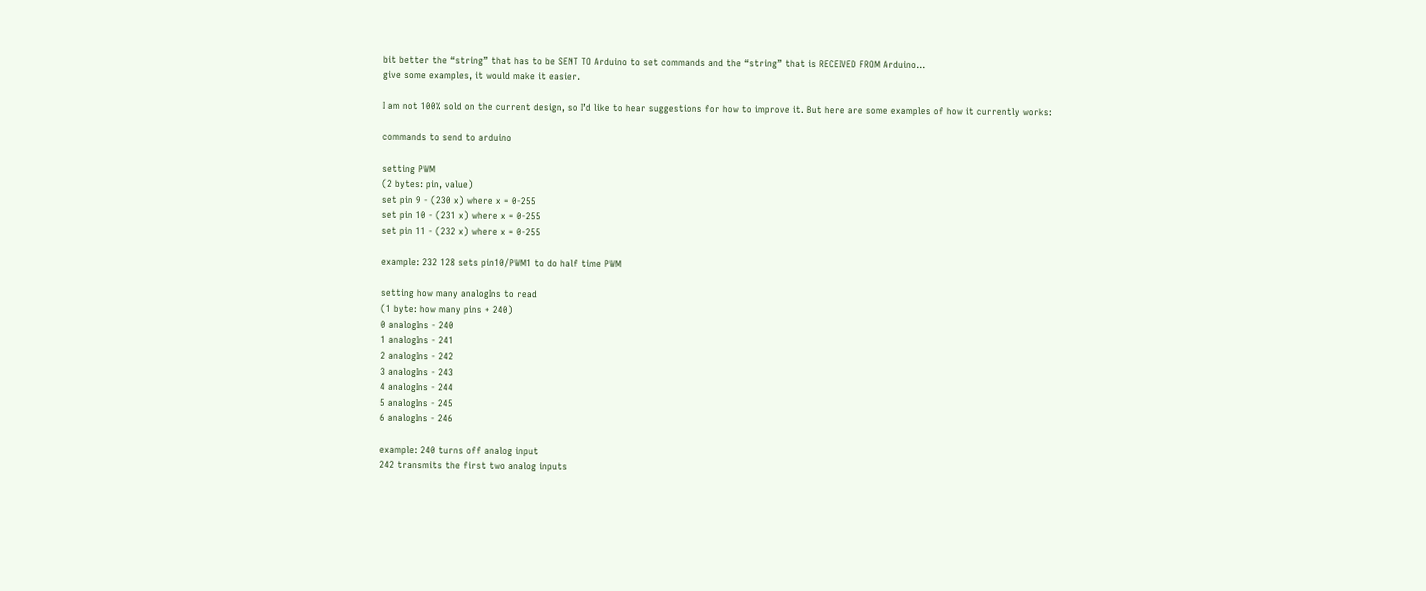bit better the “string” that has to be SENT TO Arduino to set commands and the “string” that is RECEIVED FROM Arduino…
give some examples, it would make it easier.

I am not 100% sold on the current design, so I’d like to hear suggestions for how to improve it. But here are some examples of how it currently works:

commands to send to arduino

setting PWM
(2 bytes: pin, value)
set pin 9 - (230 x) where x = 0-255
set pin 10 - (231 x) where x = 0-255
set pin 11 - (232 x) where x = 0-255

example: 232 128 sets pin10/PWM1 to do half time PWM

setting how many analogIns to read
(1 byte: how many pins + 240)
0 analogIns - 240
1 analogIns - 241
2 analogIns - 242
3 analogIns - 243
4 analogIns - 244
5 analogIns - 245
6 analogIns - 246

example: 240 turns off analog input
242 transmits the first two analog inputs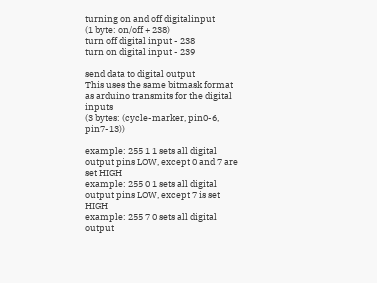turning on and off digitalinput
(1 byte: on/off + 238)
turn off digital input - 238
turn on digital input - 239

send data to digital output
This uses the same bitmask format as arduino transmits for the digital inputs
(3 bytes: (cycle-marker, pin0-6, pin7-13))

example: 255 1 1 sets all digital output pins LOW, except 0 and 7 are set HIGH
example: 255 0 1 sets all digital output pins LOW, except 7 is set HIGH
example: 255 7 0 sets all digital output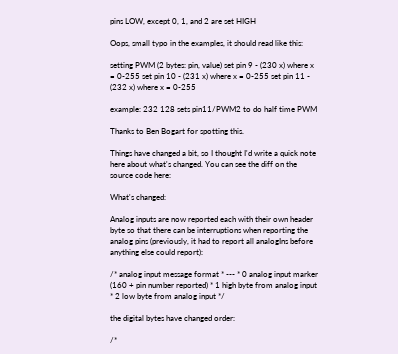pins LOW, except 0, 1, and 2 are set HIGH

Oops, small typo in the examples, it should read like this:

setting PWM (2 bytes: pin, value) set pin 9 - (230 x) where x = 0-255 set pin 10 - (231 x) where x = 0-255 set pin 11 - (232 x) where x = 0-255

example: 232 128 sets pin11/PWM2 to do half time PWM

Thanks to Ben Bogart for spotting this.

Things have changed a bit, so I thought I'd write a quick note here about what's changed. You can see the diff on the source code here:

What's changed:

Analog inputs are now reported each with their own header byte so that there can be interruptions when reporting the analog pins (previously, it had to report all analogIns before anything else could report):

/* analog input message format * --- * 0 analog input marker (160 + pin number reported) * 1 high byte from analog input * 2 low byte from analog input */

the digital bytes have changed order:

/*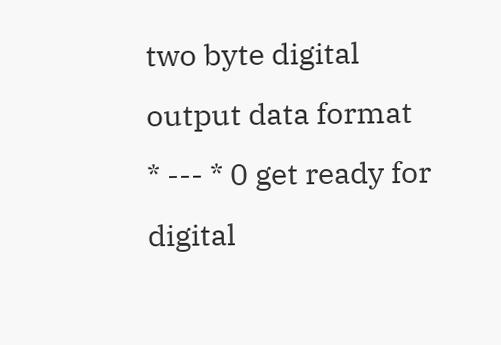two byte digital output data format * --- * 0 get ready for digital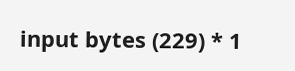input bytes (229) * 1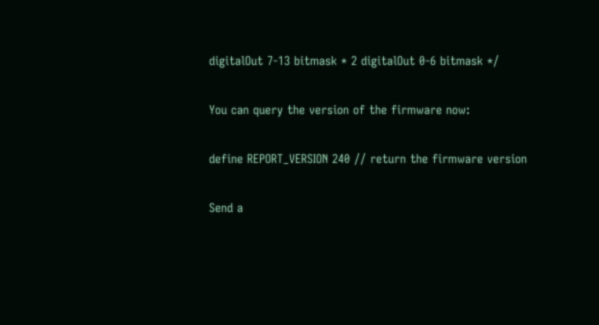digitalOut 7-13 bitmask * 2 digitalOut 0-6 bitmask */

You can query the version of the firmware now:

define REPORT_VERSION 240 // return the firmware version

Send a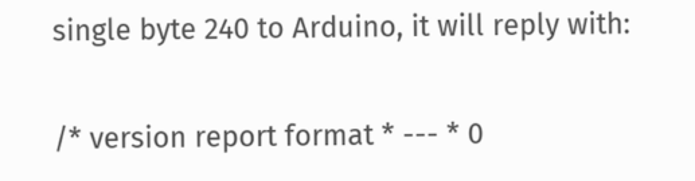single byte 240 to Arduino, it will reply with:

/* version report format * --- * 0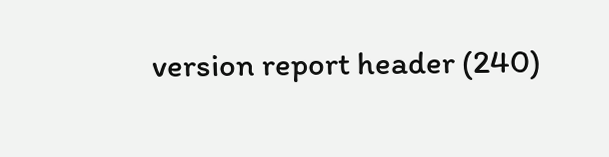version report header (240)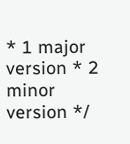* 1 major version * 2 minor version */